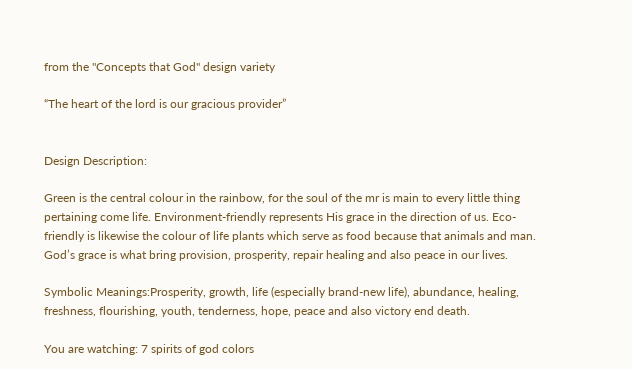from the "Concepts that God" design variety

“The heart of the lord is our gracious provider”


Design Description:

Green is the central colour in the rainbow, for the soul of the mr is main to every little thing pertaining come life. Environment-friendly represents His grace in the direction of us. Eco-friendly is likewise the colour of life plants which serve as food because that animals and man. God’s grace is what bring provision, prosperity, repair healing and also peace in our lives.

Symbolic Meanings:Prosperity, growth, life (especially brand-new life), abundance, healing, freshness, flourishing, youth, tenderness, hope, peace and also victory end death.

You are watching: 7 spirits of god colors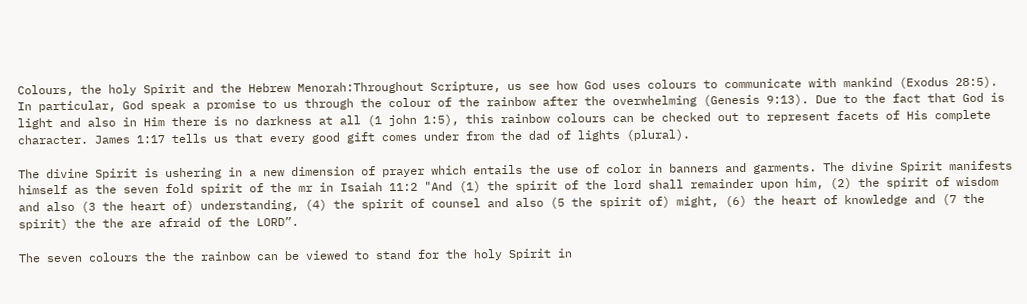Colours, the holy Spirit and the Hebrew Menorah:Throughout Scripture, us see how God uses colours to communicate with mankind (Exodus 28:5). In particular, God speak a promise to us through the colour of the rainbow after the overwhelming (Genesis 9:13). Due to the fact that God is light and also in Him there is no darkness at all (1 john 1:5), this rainbow colours can be checked out to represent facets of His complete character. James 1:17 tells us that every good gift comes under from the dad of lights (plural).

The divine Spirit is ushering in a new dimension of prayer which entails the use of color in banners and garments. The divine Spirit manifests himself as the seven fold spirit of the mr in Isaiah 11:2 "And (1) the spirit of the lord shall remainder upon him, (2) the spirit of wisdom and also (3 the heart of) understanding, (4) the spirit of counsel and also (5 the spirit of) might, (6) the heart of knowledge and (7 the spirit) the the are afraid of the LORD”.

The seven colours the the rainbow can be viewed to stand for the holy Spirit in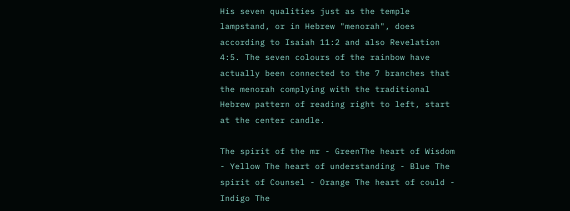His seven qualities just as the temple lampstand, or in Hebrew "menorah", does according to Isaiah 11:2 and also Revelation 4:5. The seven colours of the rainbow have actually been connected to the 7 branches that the menorah complying with the traditional Hebrew pattern of reading right to left, start at the center candle.

The spirit of the mr - GreenThe heart of Wisdom - Yellow The heart of understanding - Blue The spirit of Counsel - Orange The heart of could - Indigo The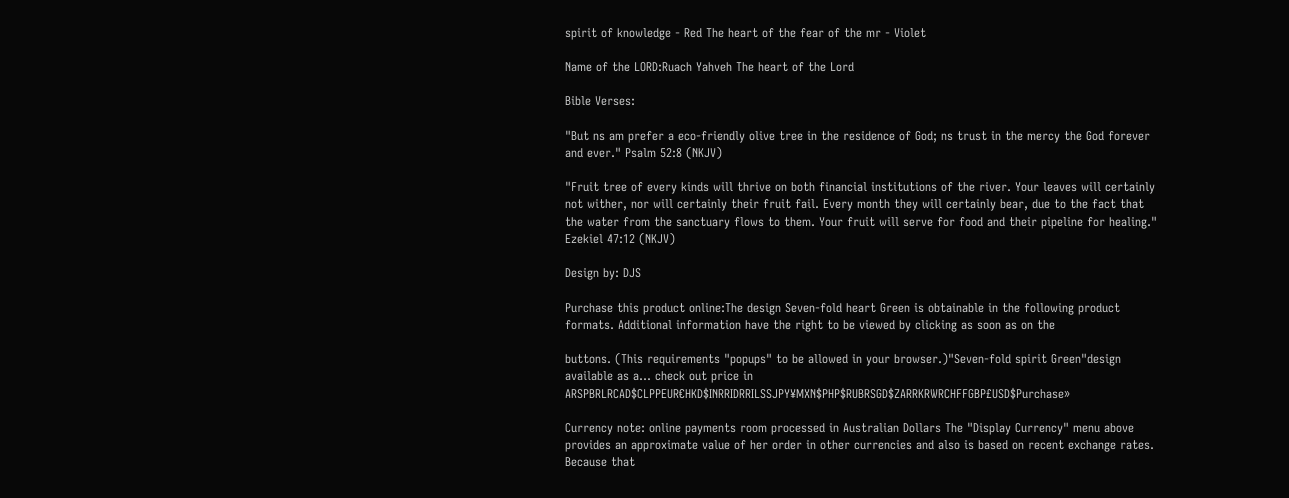spirit of knowledge - Red The heart of the fear of the mr - Violet

Name of the LORD:Ruach Yahveh The heart of the Lord

Bible Verses:

"But ns am prefer a eco-friendly olive tree in the residence of God; ns trust in the mercy the God forever and ever." Psalm 52:8 (NKJV)

"Fruit tree of every kinds will thrive on both financial institutions of the river. Your leaves will certainly not wither, nor will certainly their fruit fail. Every month they will certainly bear, due to the fact that the water from the sanctuary flows to them. Your fruit will serve for food and their pipeline for healing." Ezekiel 47:12 (NKJV)

Design by: DJS

Purchase this product online:The design Seven-fold heart Green is obtainable in the following product formats. Additional information have the right to be viewed by clicking as soon as on the

buttons. (This requirements "popups" to be allowed in your browser.)"Seven-fold spirit Green"design available as a… check out price in ARSPBRLRCAD$CLPPEUR€HKD$INRRIDRRILSSJPY¥MXN$PHP$RUBRSGD$ZARRKRWRCHFFGBP£USD$Purchase»

Currency note: online payments room processed in Australian Dollars The "Display Currency" menu above provides an approximate value of her order in other currencies and also is based on recent exchange rates. Because that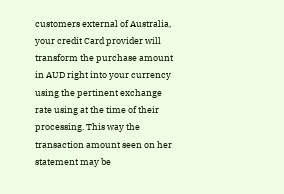customers external of Australia, your credit Card provider will transform the purchase amount in AUD right into your currency using the pertinent exchange rate using at the time of their processing. This way the transaction amount seen on her statement may be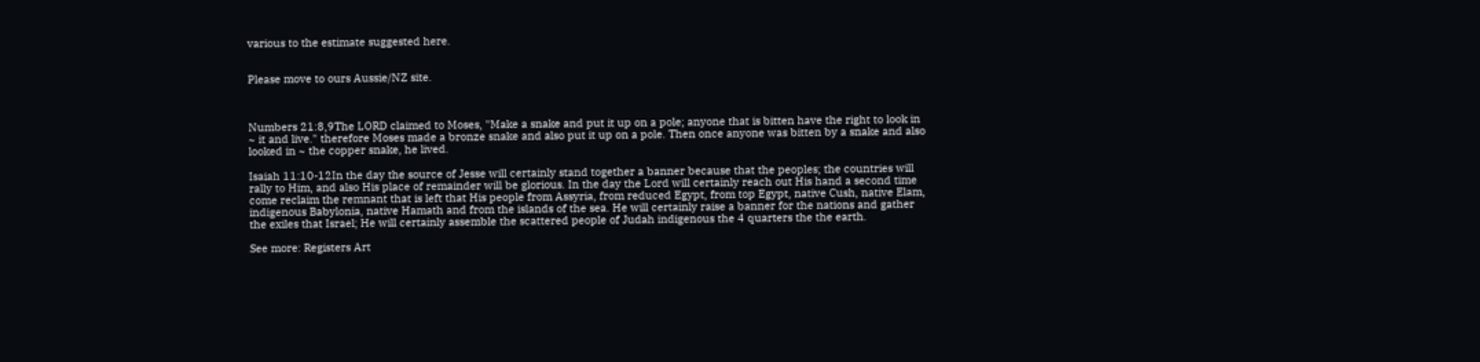various to the estimate suggested here.


Please move to ours Aussie/NZ site.



Numbers 21:8,9The LORD claimed to Moses, "Make a snake and put it up on a pole; anyone that is bitten have the right to look in ~ it and live." therefore Moses made a bronze snake and also put it up on a pole. Then once anyone was bitten by a snake and also looked in ~ the copper snake, he lived.

Isaiah 11:10-12In the day the source of Jesse will certainly stand together a banner because that the peoples; the countries will rally to Him, and also His place of remainder will be glorious. In the day the Lord will certainly reach out His hand a second time come reclaim the remnant that is left that His people from Assyria, from reduced Egypt, from top Egypt, native Cush, native Elam, indigenous Babylonia, native Hamath and from the islands of the sea. He will certainly raise a banner for the nations and gather the exiles that Israel; He will certainly assemble the scattered people of Judah indigenous the 4 quarters the the earth.

See more: Registers Art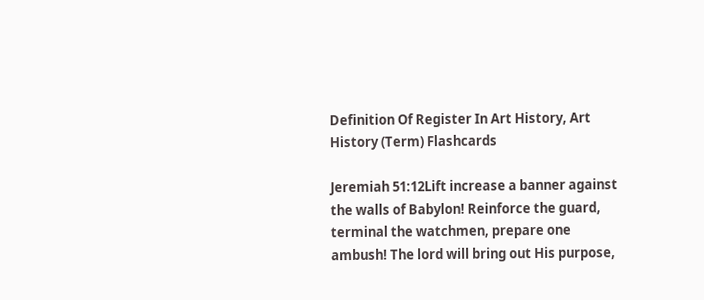Definition Of Register In Art History, Art History (Term) Flashcards

Jeremiah 51:12Lift increase a banner against the walls of Babylon! Reinforce the guard, terminal the watchmen, prepare one ambush! The lord will bring out His purpose,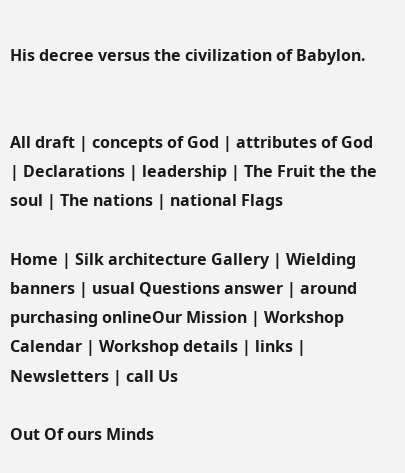His decree versus the civilization of Babylon.


All draft | concepts of God | attributes of God | Declarations | leadership | The Fruit the the soul | The nations | national Flags

Home | Silk architecture Gallery | Wielding banners | usual Questions answer | around purchasing onlineOur Mission | Workshop Calendar | Workshop details | links | Newsletters | call Us

Out Of ours Minds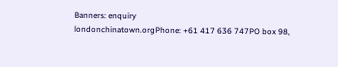Banners: enquiry
londonchinatown.orgPhone: +61 417 636 747PO box 98,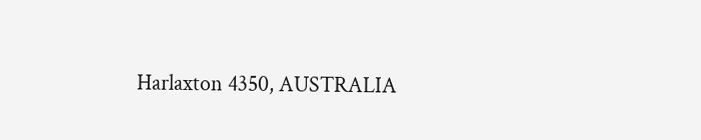Harlaxton 4350, AUSTRALIA